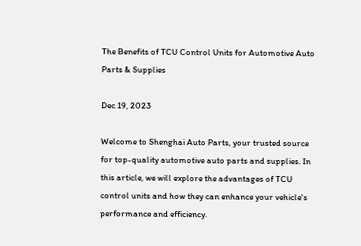The Benefits of TCU Control Units for Automotive Auto Parts & Supplies

Dec 19, 2023

Welcome to Shenghai Auto Parts, your trusted source for top-quality automotive auto parts and supplies. In this article, we will explore the advantages of TCU control units and how they can enhance your vehicle's performance and efficiency.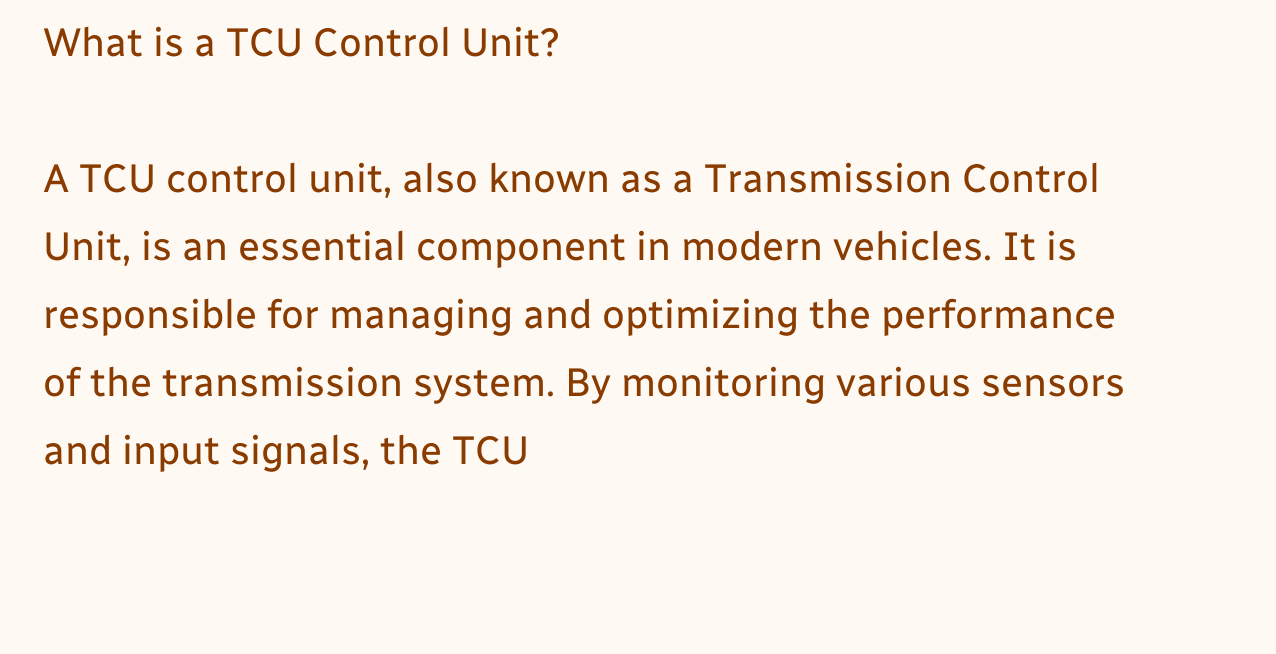What is a TCU Control Unit?

A TCU control unit, also known as a Transmission Control Unit, is an essential component in modern vehicles. It is responsible for managing and optimizing the performance of the transmission system. By monitoring various sensors and input signals, the TCU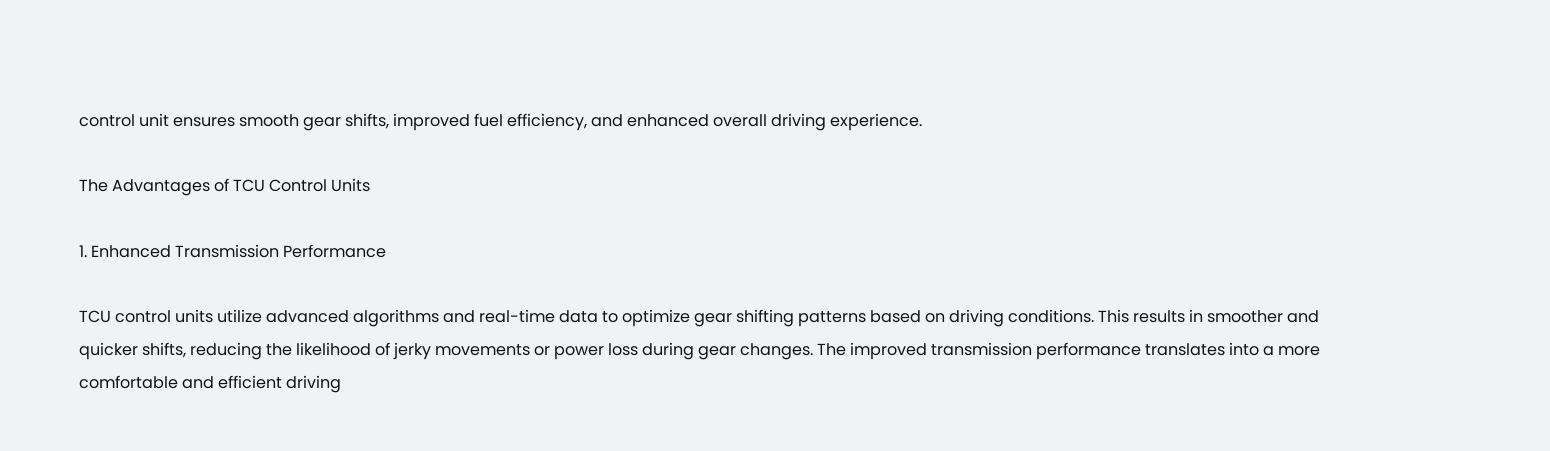control unit ensures smooth gear shifts, improved fuel efficiency, and enhanced overall driving experience.

The Advantages of TCU Control Units

1. Enhanced Transmission Performance

TCU control units utilize advanced algorithms and real-time data to optimize gear shifting patterns based on driving conditions. This results in smoother and quicker shifts, reducing the likelihood of jerky movements or power loss during gear changes. The improved transmission performance translates into a more comfortable and efficient driving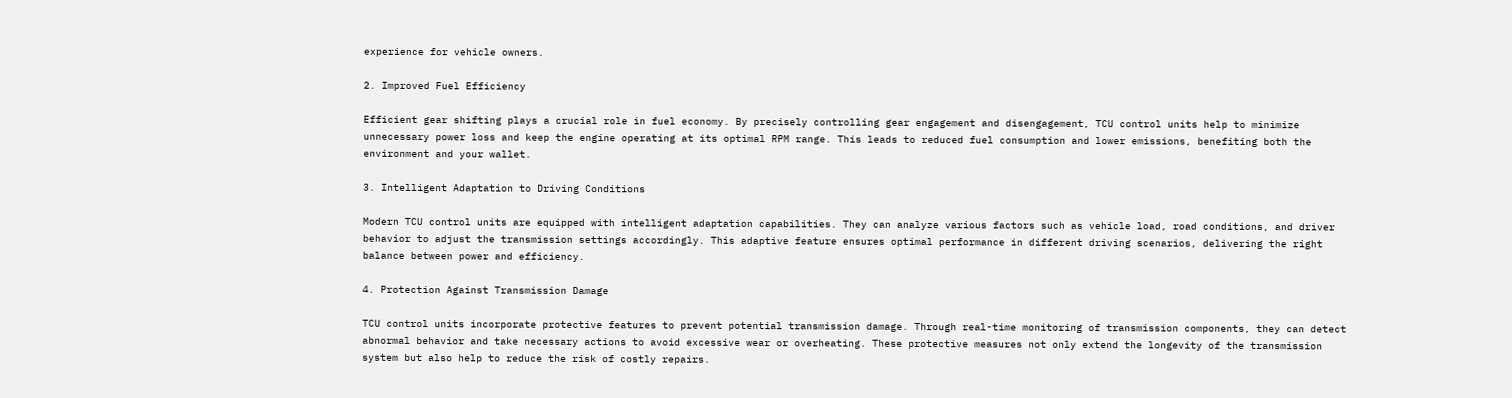experience for vehicle owners.

2. Improved Fuel Efficiency

Efficient gear shifting plays a crucial role in fuel economy. By precisely controlling gear engagement and disengagement, TCU control units help to minimize unnecessary power loss and keep the engine operating at its optimal RPM range. This leads to reduced fuel consumption and lower emissions, benefiting both the environment and your wallet.

3. Intelligent Adaptation to Driving Conditions

Modern TCU control units are equipped with intelligent adaptation capabilities. They can analyze various factors such as vehicle load, road conditions, and driver behavior to adjust the transmission settings accordingly. This adaptive feature ensures optimal performance in different driving scenarios, delivering the right balance between power and efficiency.

4. Protection Against Transmission Damage

TCU control units incorporate protective features to prevent potential transmission damage. Through real-time monitoring of transmission components, they can detect abnormal behavior and take necessary actions to avoid excessive wear or overheating. These protective measures not only extend the longevity of the transmission system but also help to reduce the risk of costly repairs.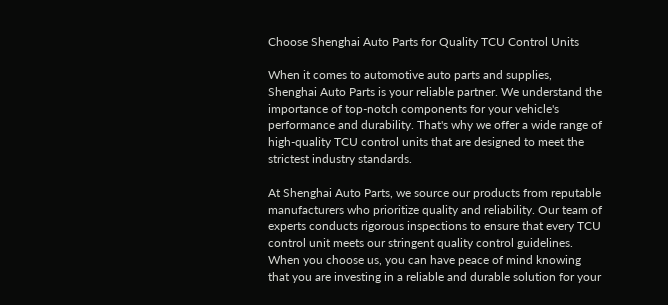Choose Shenghai Auto Parts for Quality TCU Control Units

When it comes to automotive auto parts and supplies, Shenghai Auto Parts is your reliable partner. We understand the importance of top-notch components for your vehicle's performance and durability. That's why we offer a wide range of high-quality TCU control units that are designed to meet the strictest industry standards.

At Shenghai Auto Parts, we source our products from reputable manufacturers who prioritize quality and reliability. Our team of experts conducts rigorous inspections to ensure that every TCU control unit meets our stringent quality control guidelines. When you choose us, you can have peace of mind knowing that you are investing in a reliable and durable solution for your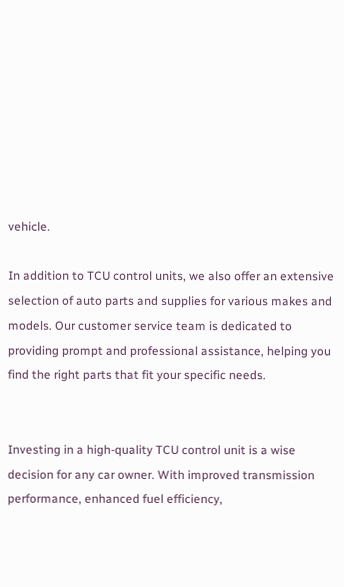vehicle.

In addition to TCU control units, we also offer an extensive selection of auto parts and supplies for various makes and models. Our customer service team is dedicated to providing prompt and professional assistance, helping you find the right parts that fit your specific needs.


Investing in a high-quality TCU control unit is a wise decision for any car owner. With improved transmission performance, enhanced fuel efficiency,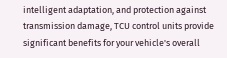intelligent adaptation, and protection against transmission damage, TCU control units provide significant benefits for your vehicle's overall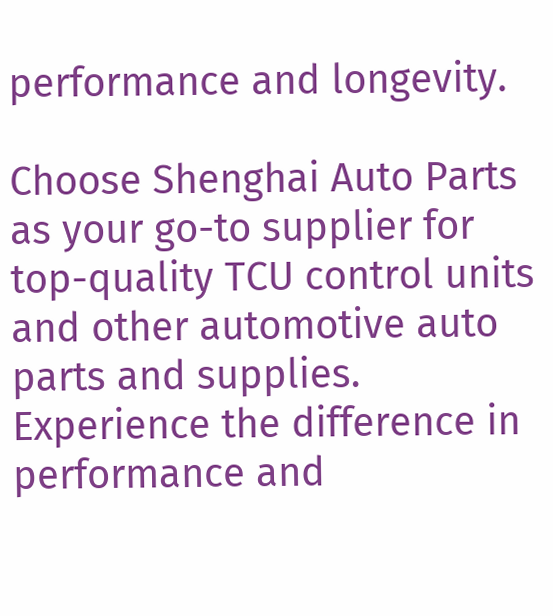performance and longevity.

Choose Shenghai Auto Parts as your go-to supplier for top-quality TCU control units and other automotive auto parts and supplies. Experience the difference in performance and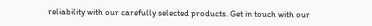reliability with our carefully selected products. Get in touch with our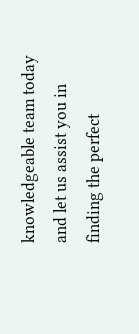knowledgeable team today and let us assist you in finding the perfect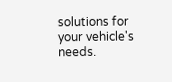solutions for your vehicle's needs.